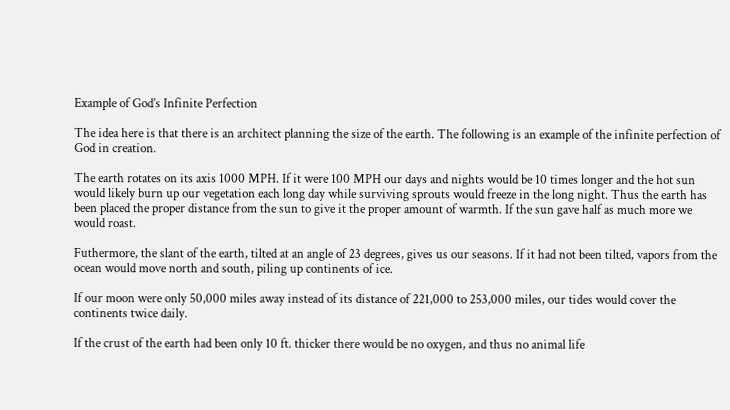Example of God’s Infinite Perfection

The idea here is that there is an architect planning the size of the earth. The following is an example of the infinite perfection of God in creation.

The earth rotates on its axis 1000 MPH. If it were 100 MPH our days and nights would be 10 times longer and the hot sun would likely burn up our vegetation each long day while surviving sprouts would freeze in the long night. Thus the earth has been placed the proper distance from the sun to give it the proper amount of warmth. If the sun gave half as much more we would roast.

Futhermore, the slant of the earth, tilted at an angle of 23 degrees, gives us our seasons. If it had not been tilted, vapors from the ocean would move north and south, piling up continents of ice.

If our moon were only 50,000 miles away instead of its distance of 221,000 to 253,000 miles, our tides would cover the continents twice daily.

If the crust of the earth had been only 10 ft. thicker there would be no oxygen, and thus no animal life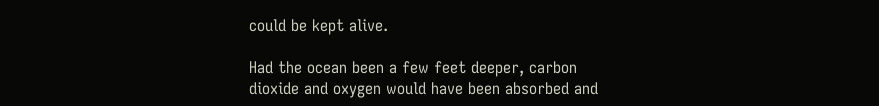could be kept alive.

Had the ocean been a few feet deeper, carbon dioxide and oxygen would have been absorbed and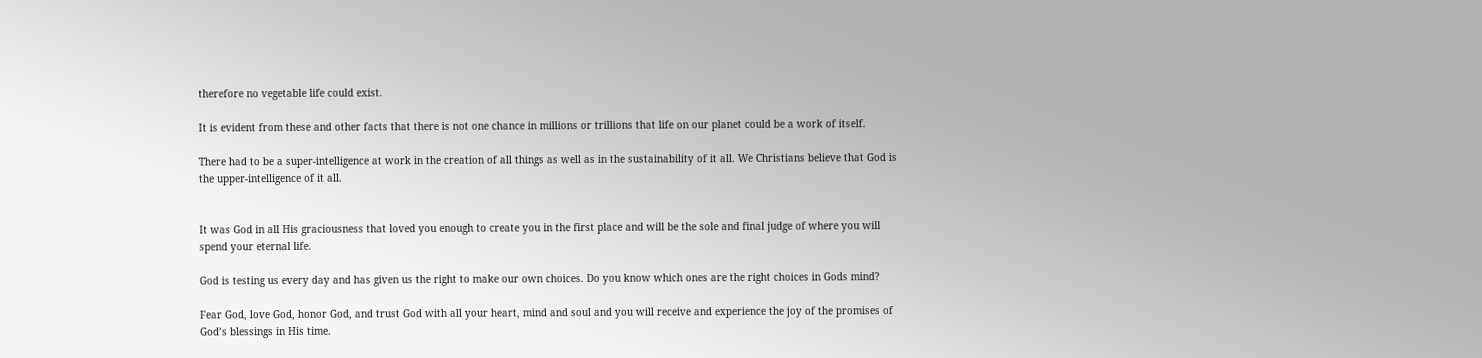therefore no vegetable life could exist.

It is evident from these and other facts that there is not one chance in millions or trillions that life on our planet could be a work of itself.

There had to be a super-intelligence at work in the creation of all things as well as in the sustainability of it all. We Christians believe that God is the upper-intelligence of it all.


It was God in all His graciousness that loved you enough to create you in the first place and will be the sole and final judge of where you will spend your eternal life.

God is testing us every day and has given us the right to make our own choices. Do you know which ones are the right choices in Gods mind?

Fear God, love God, honor God, and trust God with all your heart, mind and soul and you will receive and experience the joy of the promises of God’s blessings in His time.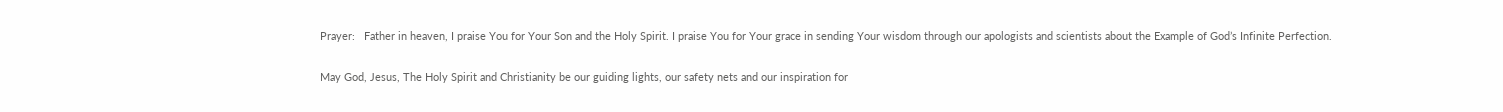Prayer:   Father in heaven, I praise You for Your Son and the Holy Spirit. I praise You for Your grace in sending Your wisdom through our apologists and scientists about the Example of God’s Infinite Perfection.

May God, Jesus, The Holy Spirit and Christianity be our guiding lights, our safety nets and our inspiration for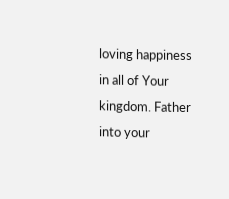loving happiness in all of Your kingdom. Father into your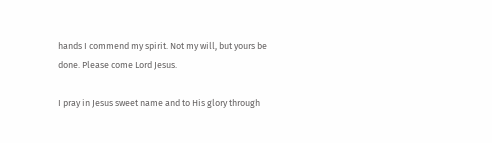hands I commend my spirit. Not my will, but yours be done. Please come Lord Jesus.

I pray in Jesus sweet name and to His glory through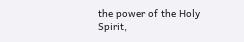the power of the Holy Spirit,